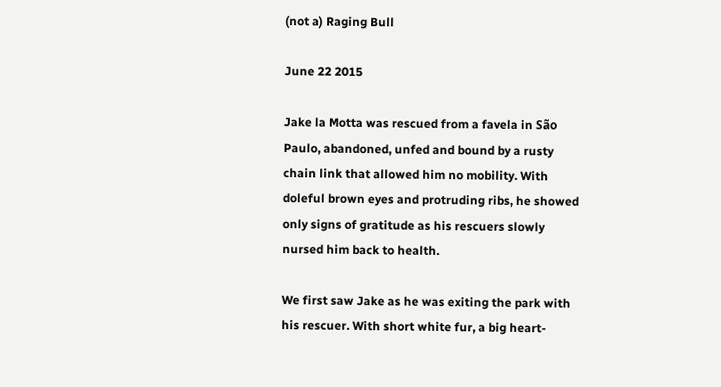(not a) Raging Bull

June 22 2015

Jake la Motta was rescued from a favela in São Paulo, abandoned, unfed and bound by a rusty chain link that allowed him no mobility. With doleful brown eyes and protruding ribs, he showed only signs of gratitude as his rescuers slowly nursed him back to health.

We first saw Jake as he was exiting the park with his rescuer. With short white fur, a big heart-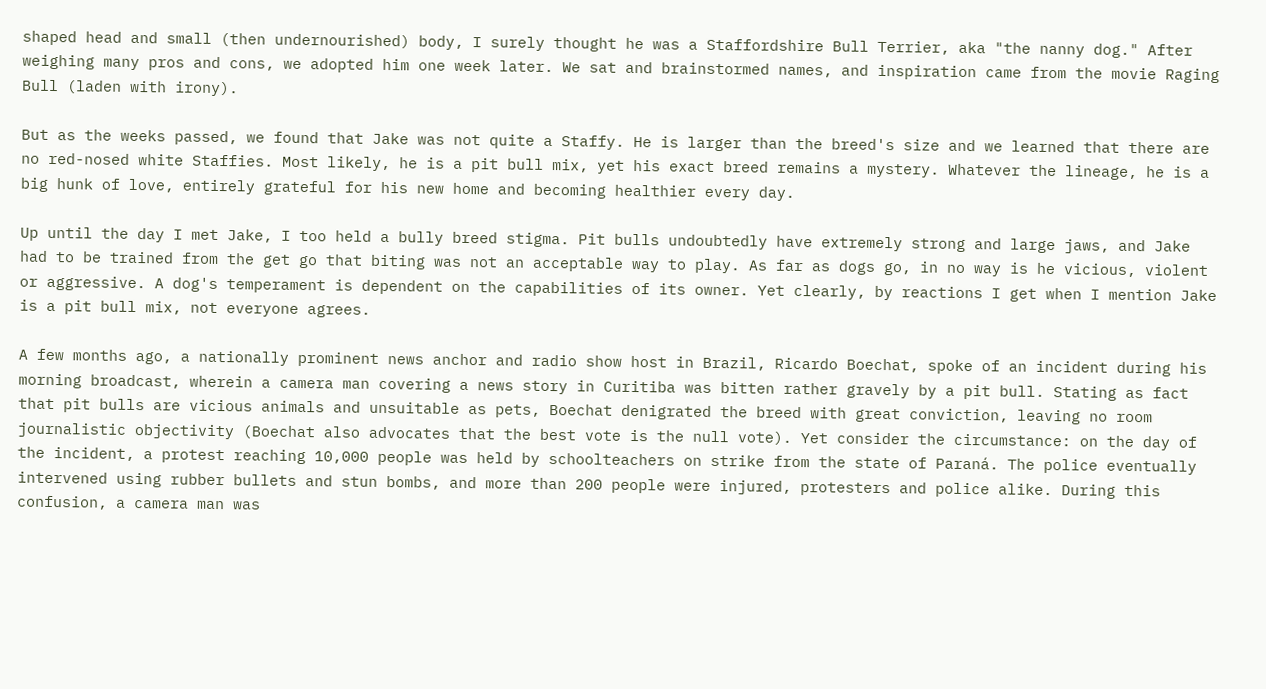shaped head and small (then undernourished) body, I surely thought he was a Staffordshire Bull Terrier, aka "the nanny dog." After weighing many pros and cons, we adopted him one week later. We sat and brainstormed names, and inspiration came from the movie Raging Bull (laden with irony).

But as the weeks passed, we found that Jake was not quite a Staffy. He is larger than the breed's size and we learned that there are no red-nosed white Staffies. Most likely, he is a pit bull mix, yet his exact breed remains a mystery. Whatever the lineage, he is a big hunk of love, entirely grateful for his new home and becoming healthier every day.

Up until the day I met Jake, I too held a bully breed stigma. Pit bulls undoubtedly have extremely strong and large jaws, and Jake had to be trained from the get go that biting was not an acceptable way to play. As far as dogs go, in no way is he vicious, violent or aggressive. A dog's temperament is dependent on the capabilities of its owner. Yet clearly, by reactions I get when I mention Jake is a pit bull mix, not everyone agrees.

A few months ago, a nationally prominent news anchor and radio show host in Brazil, Ricardo Boechat, spoke of an incident during his morning broadcast, wherein a camera man covering a news story in Curitiba was bitten rather gravely by a pit bull. Stating as fact that pit bulls are vicious animals and unsuitable as pets, Boechat denigrated the breed with great conviction, leaving no room journalistic objectivity (Boechat also advocates that the best vote is the null vote). Yet consider the circumstance: on the day of the incident, a protest reaching 10,000 people was held by schoolteachers on strike from the state of Paraná. The police eventually intervened using rubber bullets and stun bombs, and more than 200 people were injured, protesters and police alike. During this confusion, a camera man was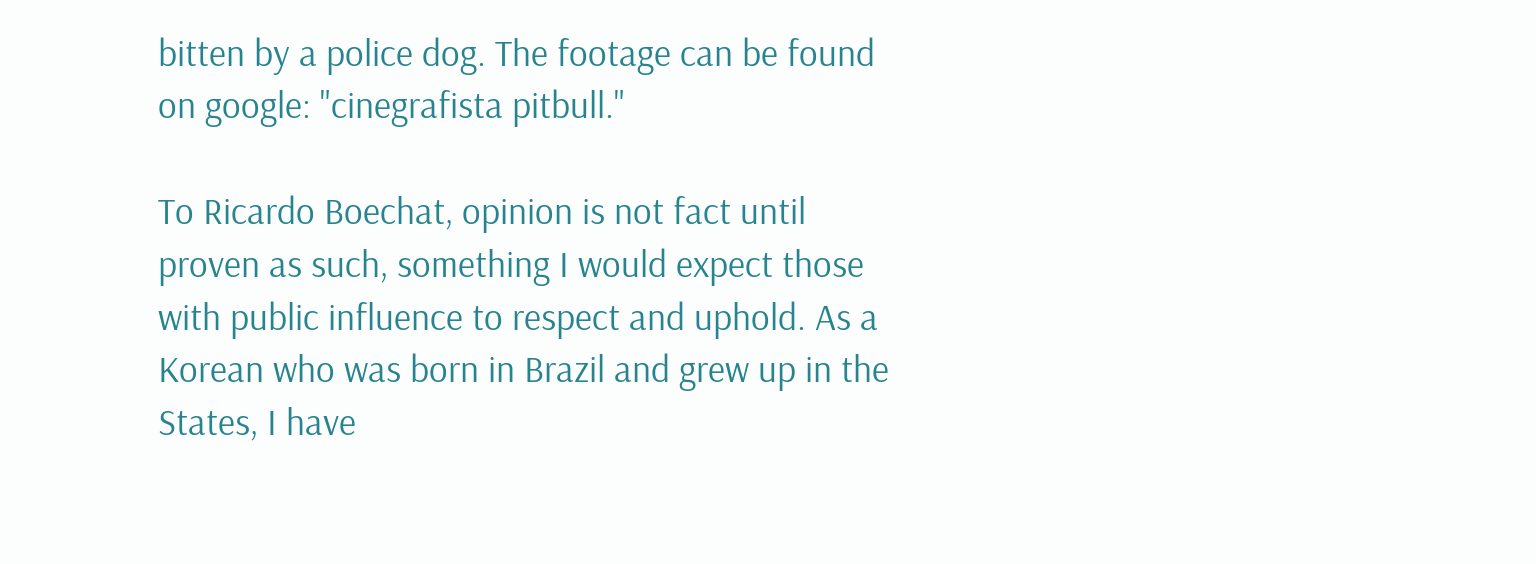bitten by a police dog. The footage can be found on google: "cinegrafista pitbull."

To Ricardo Boechat, opinion is not fact until proven as such, something I would expect those with public influence to respect and uphold. As a Korean who was born in Brazil and grew up in the States, I have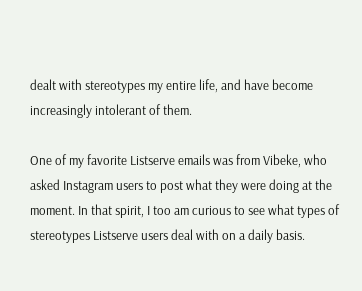dealt with stereotypes my entire life, and have become increasingly intolerant of them.

One of my favorite Listserve emails was from Vibeke, who asked Instagram users to post what they were doing at the moment. In that spirit, I too am curious to see what types of stereotypes Listserve users deal with on a daily basis.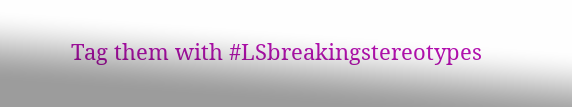Tag them with #LSbreakingstereotypes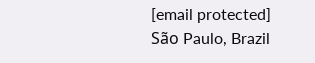[email protected]
São Paulo, Brazil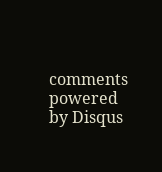comments powered by Disqus